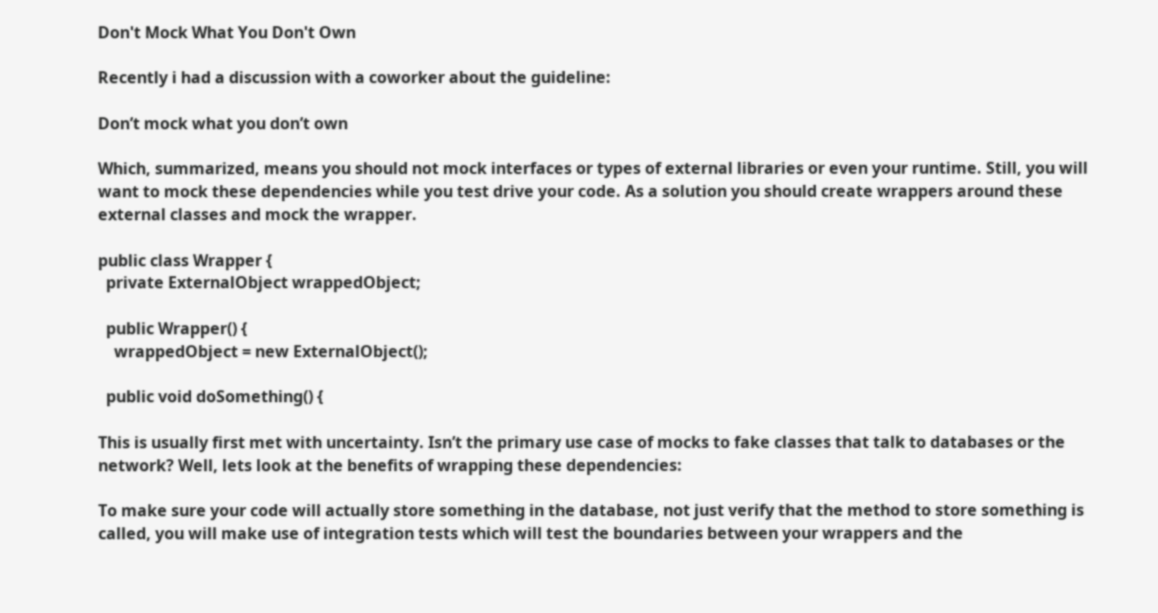Don't Mock What You Don't Own

Recently i had a discussion with a coworker about the guideline:

Don’t mock what you don’t own

Which, summarized, means you should not mock interfaces or types of external libraries or even your runtime. Still, you will want to mock these dependencies while you test drive your code. As a solution you should create wrappers around these external classes and mock the wrapper.

public class Wrapper {
  private ExternalObject wrappedObject;

  public Wrapper() {
    wrappedObject = new ExternalObject();

  public void doSomething() {

This is usually first met with uncertainty. Isn’t the primary use case of mocks to fake classes that talk to databases or the network? Well, lets look at the benefits of wrapping these dependencies:

To make sure your code will actually store something in the database, not just verify that the method to store something is called, you will make use of integration tests which will test the boundaries between your wrappers and the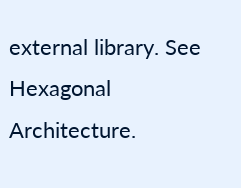external library. See Hexagonal Architecture.